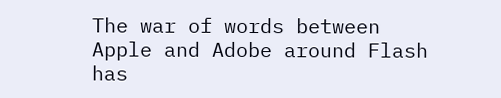The war of words between Apple and Adobe around Flash has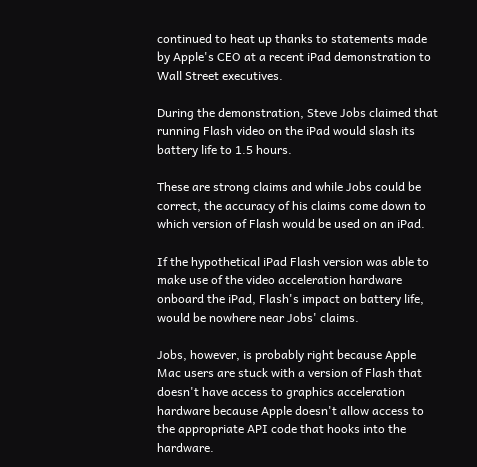continued to heat up thanks to statements made by Apple's CEO at a recent iPad demonstration to Wall Street executives.

During the demonstration, Steve Jobs claimed that running Flash video on the iPad would slash its battery life to 1.5 hours.

These are strong claims and while Jobs could be correct, the accuracy of his claims come down to which version of Flash would be used on an iPad.

If the hypothetical iPad Flash version was able to make use of the video acceleration hardware onboard the iPad, Flash's impact on battery life, would be nowhere near Jobs' claims.

Jobs, however, is probably right because Apple Mac users are stuck with a version of Flash that doesn't have access to graphics acceleration hardware because Apple doesn't allow access to the appropriate API code that hooks into the hardware.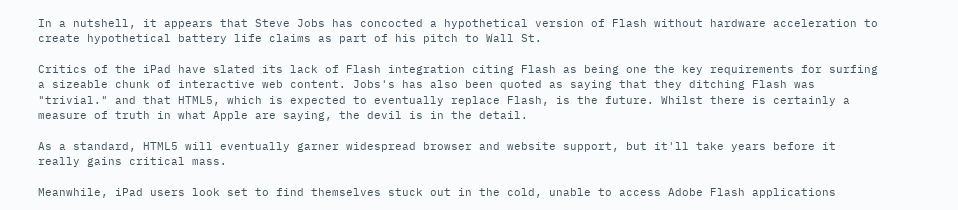In a nutshell, it appears that Steve Jobs has concocted a hypothetical version of Flash without hardware acceleration to create hypothetical battery life claims as part of his pitch to Wall St.

Critics of the iPad have slated its lack of Flash integration citing Flash as being one the key requirements for surfing a sizeable chunk of interactive web content. Jobs's has also been quoted as saying that they ditching Flash was "trivial." and that HTML5, which is expected to eventually replace Flash, is the future. Whilst there is certainly a measure of truth in what Apple are saying, the devil is in the detail.

As a standard, HTML5 will eventually garner widespread browser and website support, but it'll take years before it really gains critical mass.

Meanwhile, iPad users look set to find themselves stuck out in the cold, unable to access Adobe Flash applications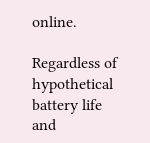online.

Regardless of hypothetical battery life and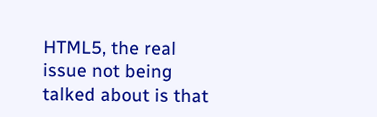HTML5, the real issue not being talked about is that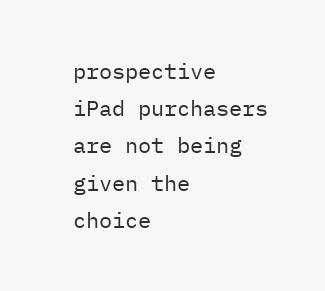prospective iPad purchasers are not being given the choice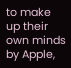to make up their own minds by Apple,